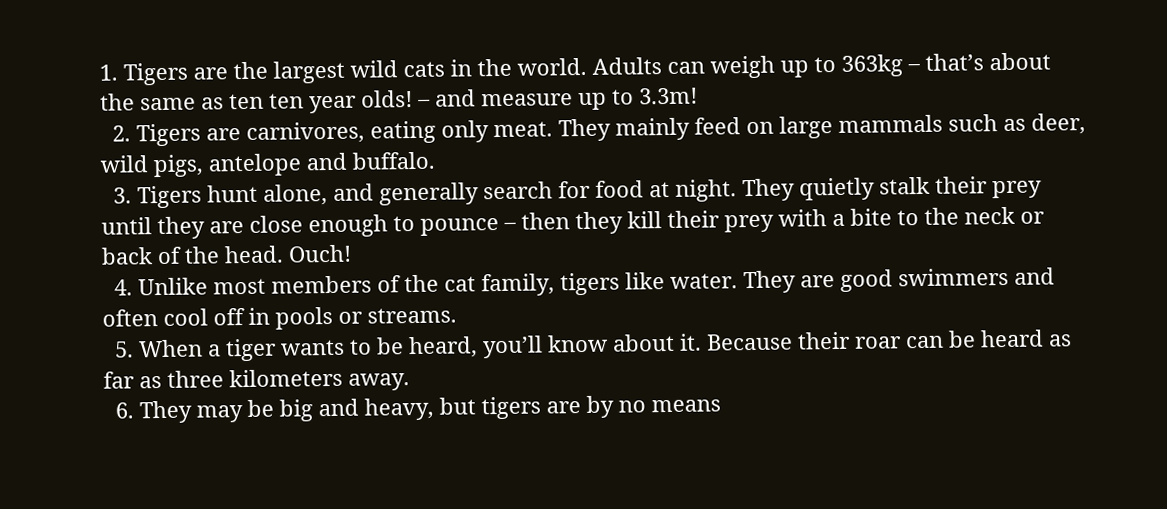1. Tigers are the largest wild cats in the world. Adults can weigh up to 363kg – that’s about the same as ten ten year olds! – and measure up to 3.3m!
  2. Tigers are carnivores, eating only meat. They mainly feed on large mammals such as deer, wild pigs, antelope and buffalo.
  3. Tigers hunt alone, and generally search for food at night. They quietly stalk their prey until they are close enough to pounce – then they kill their prey with a bite to the neck or back of the head. Ouch!
  4. Unlike most members of the cat family, tigers like water. They are good swimmers and often cool off in pools or streams.
  5. When a tiger wants to be heard, you’ll know about it. Because their roar can be heard as far as three kilometers away.
  6. They may be big and heavy, but tigers are by no means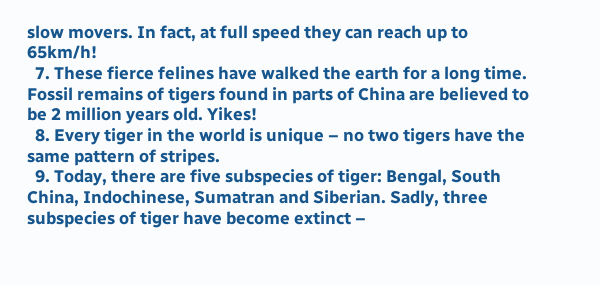slow movers. In fact, at full speed they can reach up to 65km/h!
  7. These fierce felines have walked the earth for a long time. Fossil remains of tigers found in parts of China are believed to be 2 million years old. Yikes!
  8. Every tiger in the world is unique – no two tigers have the same pattern of stripes.
  9. Today, there are five subspecies of tiger: Bengal, South China, Indochinese, Sumatran and Siberian. Sadly, three subspecies of tiger have become extinct –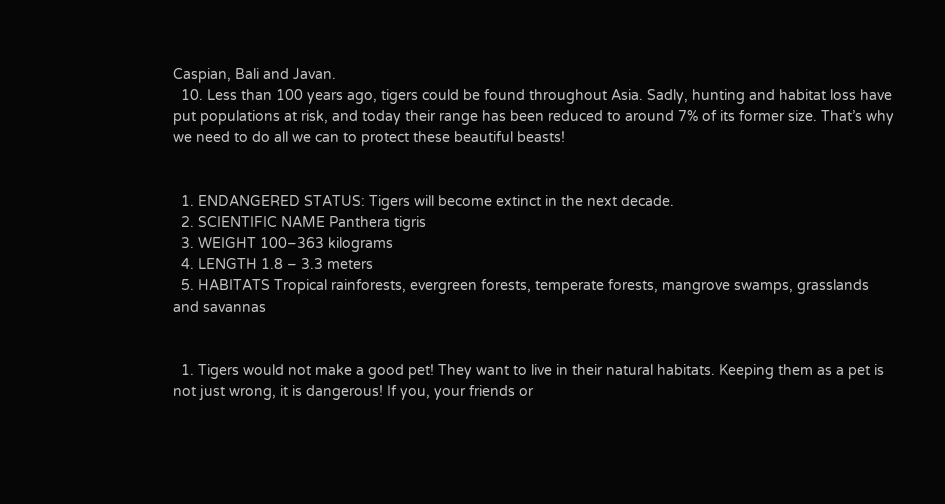Caspian, Bali and Javan.
  10. Less than 100 years ago, tigers could be found throughout Asia. Sadly, hunting and habitat loss have put populations at risk, and today their range has been reduced to around 7% of its former size. That’s why we need to do all we can to protect these beautiful beasts!


  1. ENDANGERED STATUS: Tigers will become extinct in the next decade.
  2. SCIENTIFIC NAME Panthera tigris
  3. WEIGHT 100–363 kilograms
  4. LENGTH 1.8 – 3.3 meters
  5. HABITATS Tropical rainforests, evergreen forests, temperate forests, mangrove swamps, grasslands and savannas


  1. Tigers would not make a good pet! They want to live in their natural habitats. Keeping them as a pet is not just wrong, it is dangerous! If you, your friends or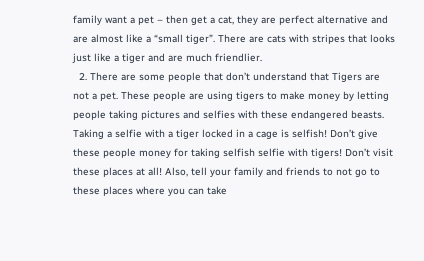family want a pet – then get a cat, they are perfect alternative and are almost like a “small tiger”. There are cats with stripes that looks just like a tiger and are much friendlier.
  2. There are some people that don’t understand that Tigers are not a pet. These people are using tigers to make money by letting people taking pictures and selfies with these endangered beasts. Taking a selfie with a tiger locked in a cage is selfish! Don’t give these people money for taking selfish selfie with tigers! Don’t visit these places at all! Also, tell your family and friends to not go to these places where you can take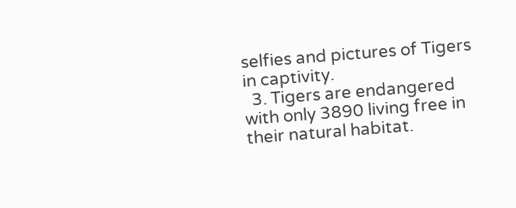selfies and pictures of Tigers in captivity.
  3. Tigers are endangered with only 3890 living free in their natural habitat.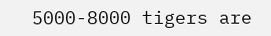5000-8000 tigers are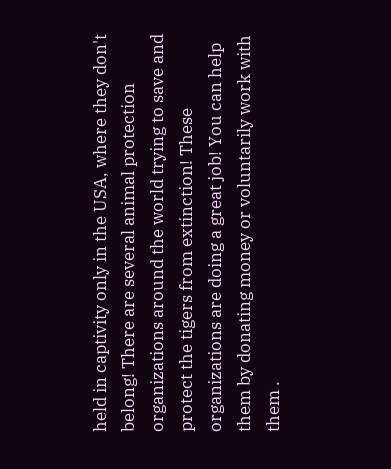held in captivity only in the USA, where they don't belong! There are several animal protection organizations around the world trying to save and protect the tigers from extinction! These organizations are doing a great job! You can help them by donating money or voluntarily work with them .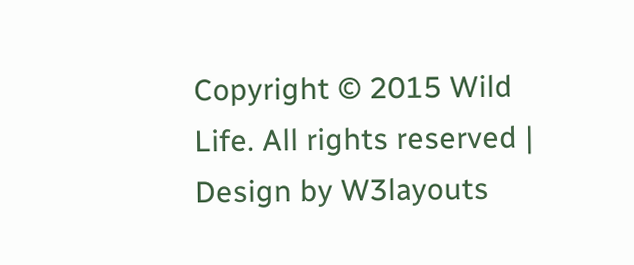Copyright © 2015 Wild Life. All rights reserved | Design by W3layouts